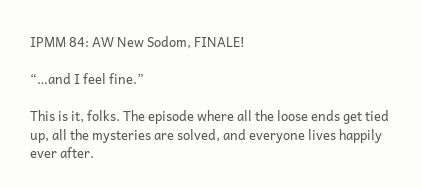IPMM 84: AW New Sodom, FINALE!

“…and I feel fine.”

This is it, folks. The episode where all the loose ends get tied up, all the mysteries are solved, and everyone lives happily ever after.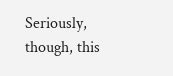Seriously, though, this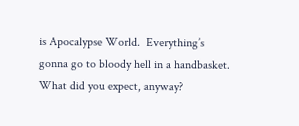is Apocalypse World.  Everything’s gonna go to bloody hell in a handbasket.  What did you expect, anyway?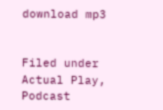download mp3


Filed under Actual Play, Podcast